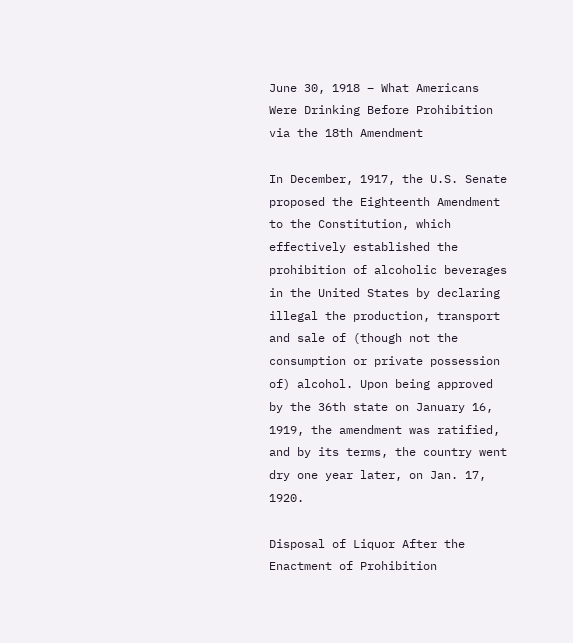June 30, 1918 – What Americans Were Drinking Before Prohibition via the 18th Amendment

In December, 1917, the U.S. Senate proposed the Eighteenth Amendment to the Constitution, which effectively established the prohibition of alcoholic beverages in the United States by declaring illegal the production, transport and sale of (though not the consumption or private possession of) alcohol. Upon being approved by the 36th state on January 16, 1919, the amendment was ratified, and by its terms, the country went dry one year later, on Jan. 17, 1920.

Disposal of Liquor After the Enactment of Prohibition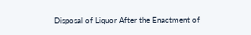Disposal of Liquor After the Enactment of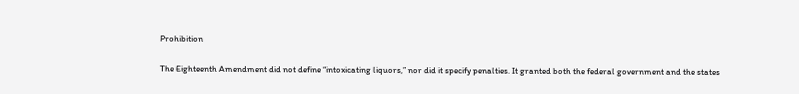Prohibition

The Eighteenth Amendment did not define “intoxicating liquors,” nor did it specify penalties. It granted both the federal government and the states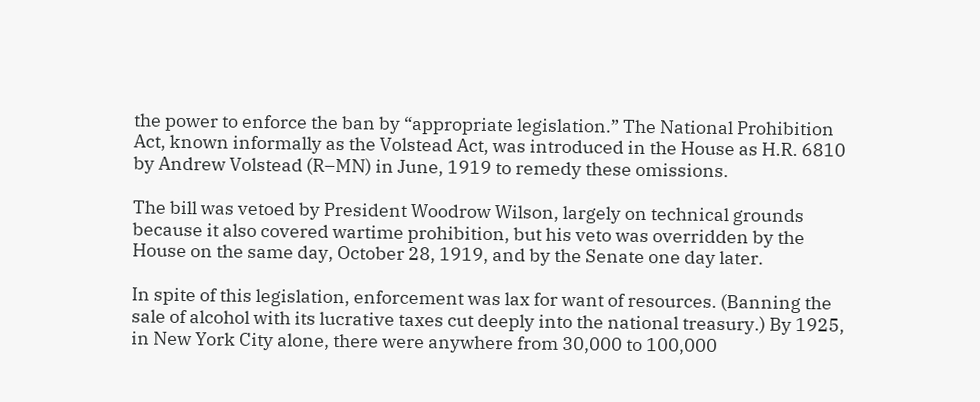the power to enforce the ban by “appropriate legislation.” The National Prohibition Act, known informally as the Volstead Act, was introduced in the House as H.R. 6810 by Andrew Volstead (R–MN) in June, 1919 to remedy these omissions.

The bill was vetoed by President Woodrow Wilson, largely on technical grounds because it also covered wartime prohibition, but his veto was overridden by the House on the same day, October 28, 1919, and by the Senate one day later.

In spite of this legislation, enforcement was lax for want of resources. (Banning the sale of alcohol with its lucrative taxes cut deeply into the national treasury.) By 1925, in New York City alone, there were anywhere from 30,000 to 100,000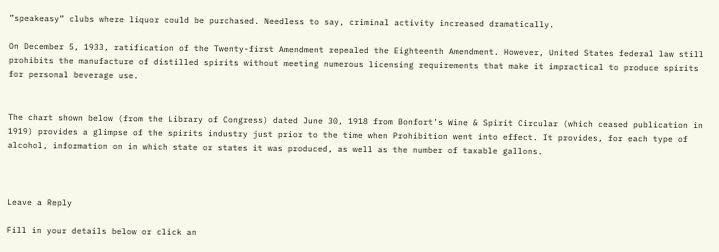”speakeasy” clubs where liquor could be purchased. Needless to say, criminal activity increased dramatically.

On December 5, 1933, ratification of the Twenty-first Amendment repealed the Eighteenth Amendment. However, United States federal law still prohibits the manufacture of distilled spirits without meeting numerous licensing requirements that make it impractical to produce spirits for personal beverage use.


The chart shown below (from the Library of Congress) dated June 30, 1918 from Bonfort’s Wine & Spirit Circular (which ceased publication in 1919) provides a glimpse of the spirits industry just prior to the time when Prohibition went into effect. It provides, for each type of alcohol, information on in which state or states it was produced, as well as the number of taxable gallons.



Leave a Reply

Fill in your details below or click an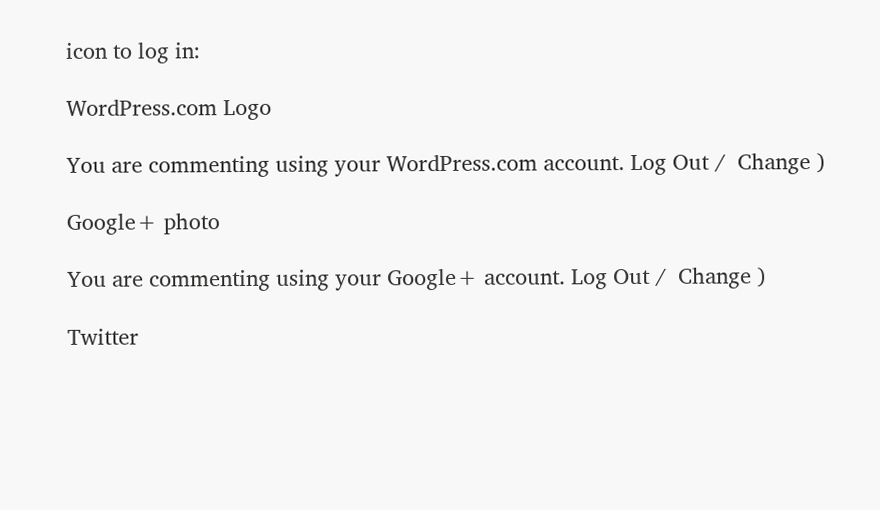icon to log in:

WordPress.com Logo

You are commenting using your WordPress.com account. Log Out /  Change )

Google+ photo

You are commenting using your Google+ account. Log Out /  Change )

Twitter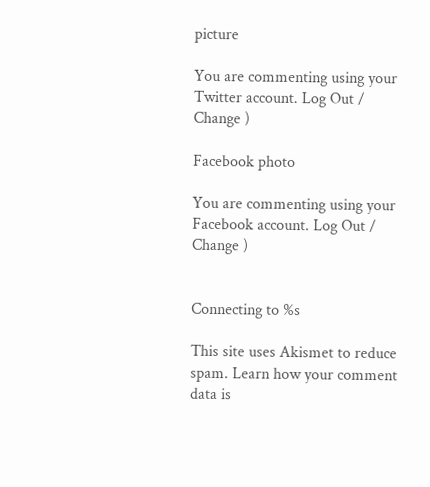picture

You are commenting using your Twitter account. Log Out /  Change )

Facebook photo

You are commenting using your Facebook account. Log Out /  Change )


Connecting to %s

This site uses Akismet to reduce spam. Learn how your comment data is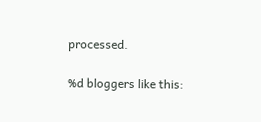processed.

%d bloggers like this: